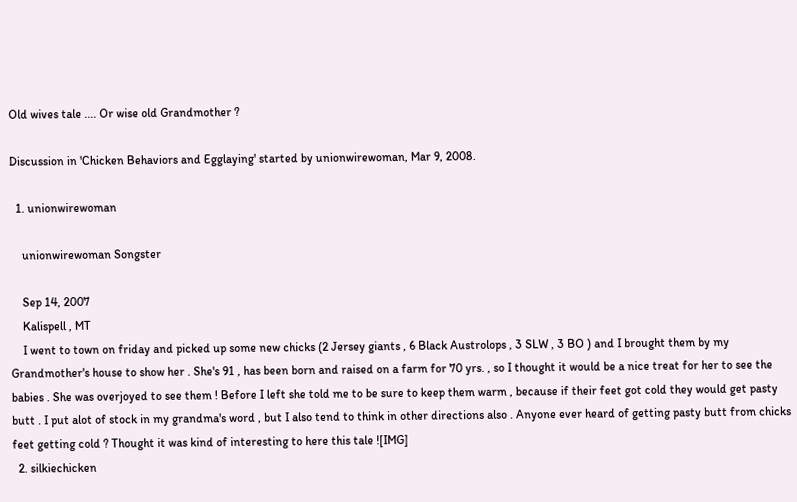Old wives tale .... Or wise old Grandmother ?

Discussion in 'Chicken Behaviors and Egglaying' started by unionwirewoman, Mar 9, 2008.

  1. unionwirewoman

    unionwirewoman Songster

    Sep 14, 2007
    Kalispell , MT
    I went to town on friday and picked up some new chicks (2 Jersey giants , 6 Black Austrolops , 3 SLW , 3 BO ) and I brought them by my Grandmother's house to show her . She's 91 , has been born and raised on a farm for 70 yrs. , so I thought it would be a nice treat for her to see the babies . She was overjoyed to see them ! Before I left she told me to be sure to keep them warm , because if their feet got cold they would get pasty butt . I put alot of stock in my grandma's word , but I also tend to think in other directions also . Anyone ever heard of getting pasty butt from chicks feet getting cold ? Thought it was kind of interesting to here this tale ![IMG]
  2. silkiechicken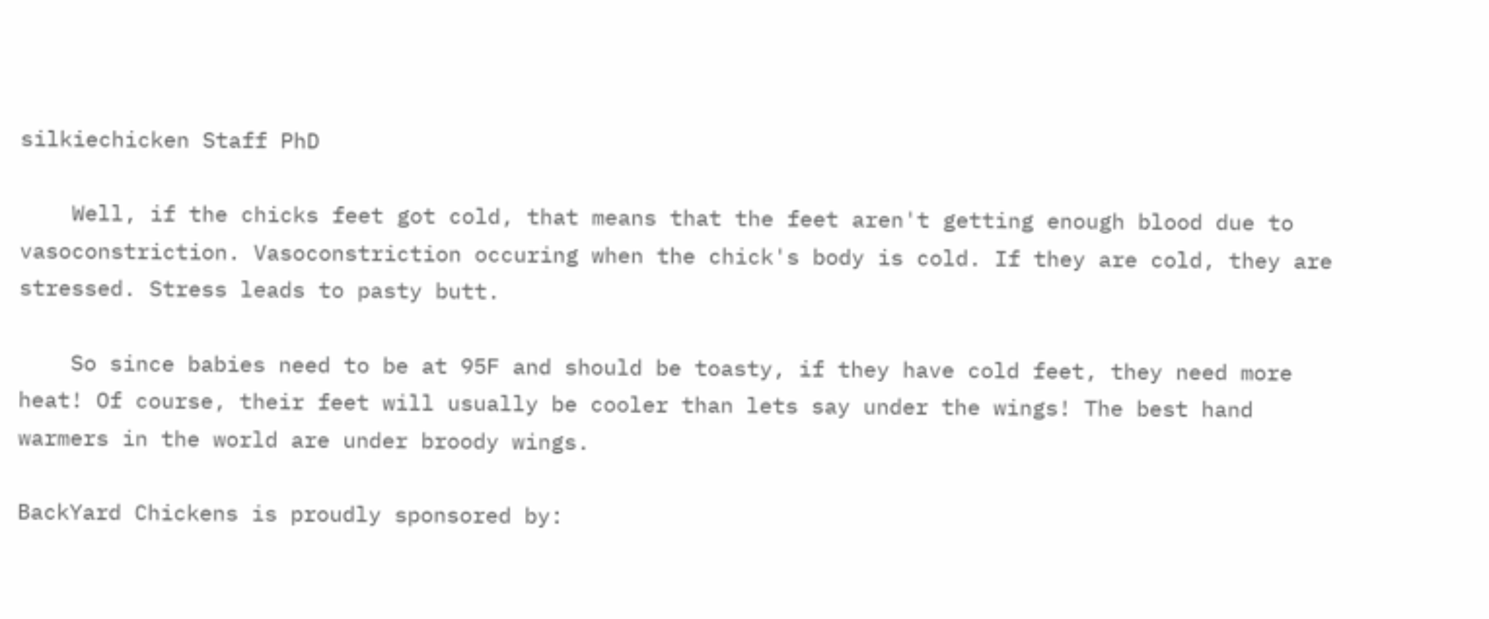silkiechicken Staff PhD

    Well, if the chicks feet got cold, that means that the feet aren't getting enough blood due to vasoconstriction. Vasoconstriction occuring when the chick's body is cold. If they are cold, they are stressed. Stress leads to pasty butt.

    So since babies need to be at 95F and should be toasty, if they have cold feet, they need more heat! Of course, their feet will usually be cooler than lets say under the wings! The best hand warmers in the world are under broody wings.

BackYard Chickens is proudly sponsored by: